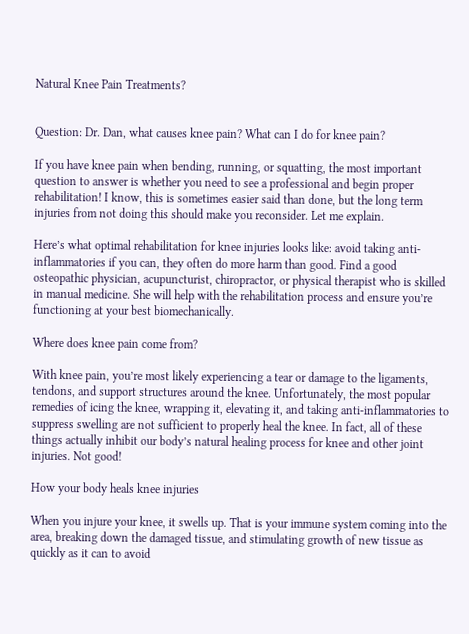Natural Knee Pain Treatments?


Question: Dr. Dan, what causes knee pain? What can I do for knee pain?

If you have knee pain when bending, running, or squatting, the most important question to answer is whether you need to see a professional and begin proper rehabilitation! I know, this is sometimes easier said than done, but the long term injuries from not doing this should make you reconsider. Let me explain.

Here’s what optimal rehabilitation for knee injuries looks like: avoid taking anti-inflammatories if you can, they often do more harm than good. Find a good osteopathic physician, acupuncturist, chiropractor, or physical therapist who is skilled in manual medicine. She will help with the rehabilitation process and ensure you’re functioning at your best biomechanically.

Where does knee pain come from?

With knee pain, you’re most likely experiencing a tear or damage to the ligaments, tendons, and support structures around the knee. Unfortunately, the most popular remedies of icing the knee, wrapping it, elevating it, and taking anti-inflammatories to suppress swelling are not sufficient to properly heal the knee. In fact, all of these things actually inhibit our body’s natural healing process for knee and other joint injuries. Not good!

How your body heals knee injuries

When you injure your knee, it swells up. That is your immune system coming into the area, breaking down the damaged tissue, and stimulating growth of new tissue as quickly as it can to avoid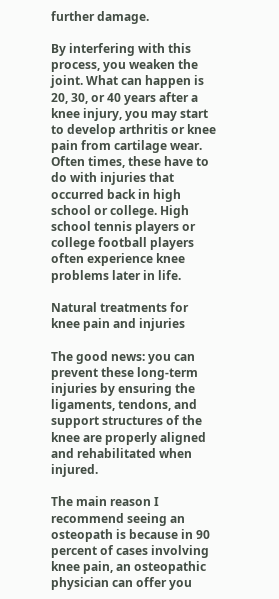further damage.

By interfering with this process, you weaken the joint. What can happen is 20, 30, or 40 years after a knee injury, you may start to develop arthritis or knee pain from cartilage wear. Often times, these have to do with injuries that occurred back in high school or college. High school tennis players or college football players often experience knee problems later in life.

Natural treatments for knee pain and injuries

The good news: you can prevent these long-term injuries by ensuring the ligaments, tendons, and support structures of the knee are properly aligned and rehabilitated when injured.

The main reason I recommend seeing an osteopath is because in 90 percent of cases involving knee pain, an osteopathic physician can offer you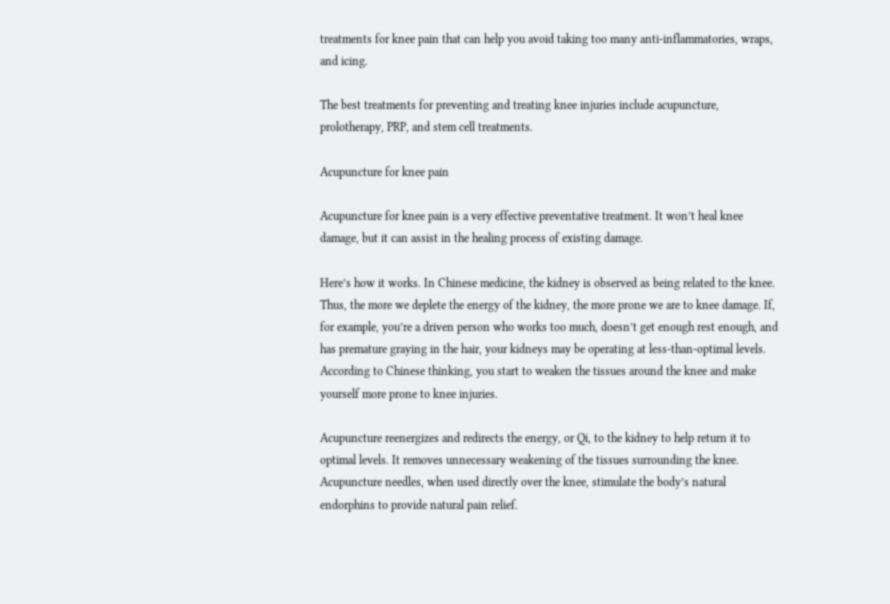treatments for knee pain that can help you avoid taking too many anti-inflammatories, wraps, and icing.

The best treatments for preventing and treating knee injuries include acupuncture, prolotherapy, PRP, and stem cell treatments.

Acupuncture for knee pain

Acupuncture for knee pain is a very effective preventative treatment. It won’t heal knee damage, but it can assist in the healing process of existing damage.

Here’s how it works. In Chinese medicine, the kidney is observed as being related to the knee. Thus, the more we deplete the energy of the kidney, the more prone we are to knee damage. If, for example, you’re a driven person who works too much, doesn’t get enough rest enough, and has premature graying in the hair, your kidneys may be operating at less-than-optimal levels. According to Chinese thinking, you start to weaken the tissues around the knee and make yourself more prone to knee injuries.

Acupuncture reenergizes and redirects the energy, or Qi, to the kidney to help return it to optimal levels. It removes unnecessary weakening of the tissues surrounding the knee. Acupuncture needles, when used directly over the knee, stimulate the body’s natural endorphins to provide natural pain relief.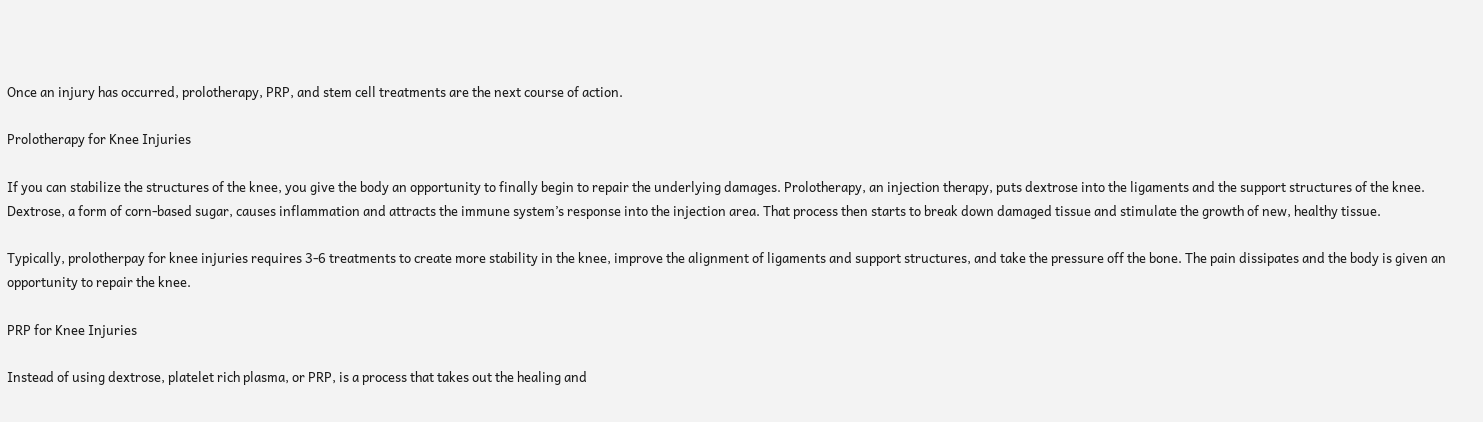Once an injury has occurred, prolotherapy, PRP, and stem cell treatments are the next course of action.

Prolotherapy for Knee Injuries

If you can stabilize the structures of the knee, you give the body an opportunity to finally begin to repair the underlying damages. Prolotherapy, an injection therapy, puts dextrose into the ligaments and the support structures of the knee. Dextrose, a form of corn-based sugar, causes inflammation and attracts the immune system’s response into the injection area. That process then starts to break down damaged tissue and stimulate the growth of new, healthy tissue.

Typically, prolotherpay for knee injuries requires 3-6 treatments to create more stability in the knee, improve the alignment of ligaments and support structures, and take the pressure off the bone. The pain dissipates and the body is given an opportunity to repair the knee.

PRP for Knee Injuries

Instead of using dextrose, platelet rich plasma, or PRP, is a process that takes out the healing and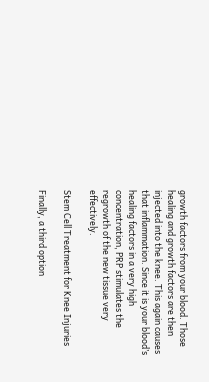growth factors from your blood. Those healing and growth factors are then injected into the knee. This again causes that inflammation. Since it is your blood’s healing factors in a very high concentration, PRP stimulates the regrowth of the new tissue very effectively.

Stem Cell Treatment for Knee Injuries

Finally, a third option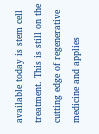available today is stem cell treatment. This is still on the cutting edge of regenerative medicine and applies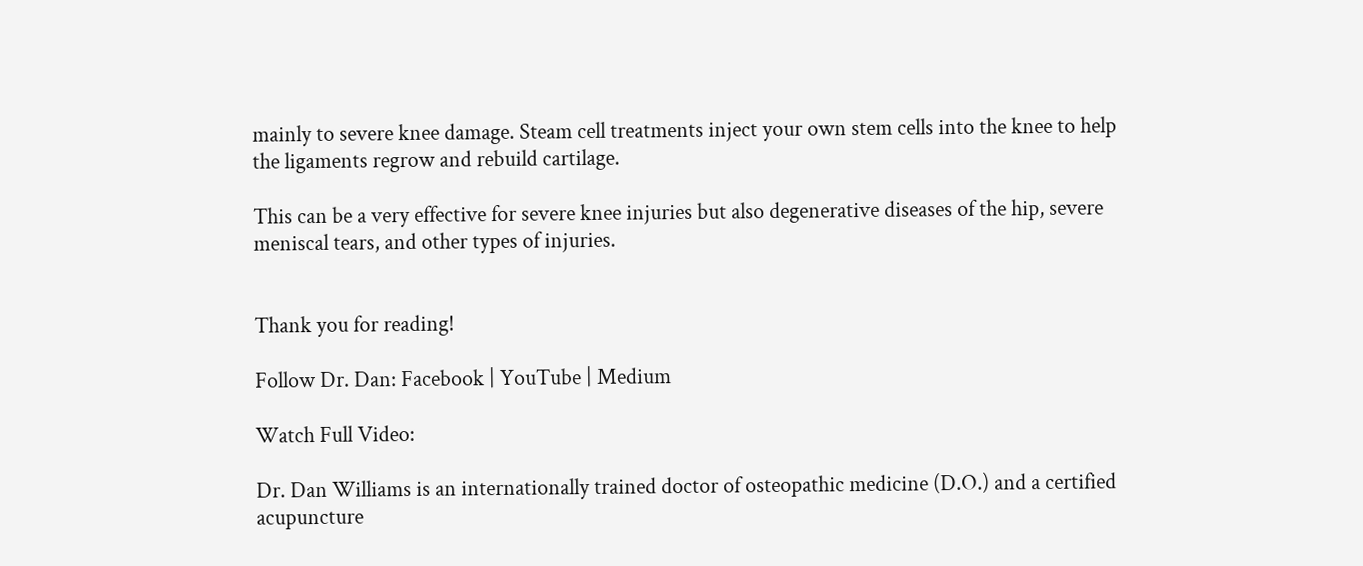mainly to severe knee damage. Steam cell treatments inject your own stem cells into the knee to help the ligaments regrow and rebuild cartilage.

This can be a very effective for severe knee injuries but also degenerative diseases of the hip, severe meniscal tears, and other types of injuries.


Thank you for reading!

Follow Dr. Dan: Facebook | YouTube | Medium

Watch Full Video:

Dr. Dan Williams is an internationally trained doctor of osteopathic medicine (D.O.) and a certified acupuncture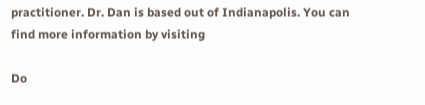practitioner. Dr. Dan is based out of Indianapolis. You can find more information by visiting

Do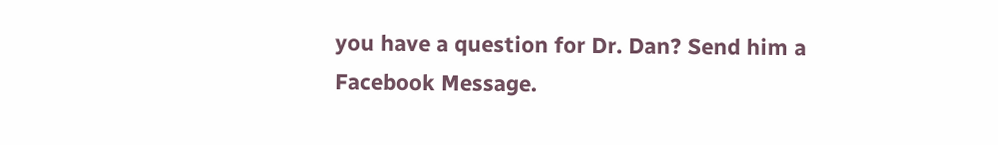you have a question for Dr. Dan? Send him a Facebook Message.